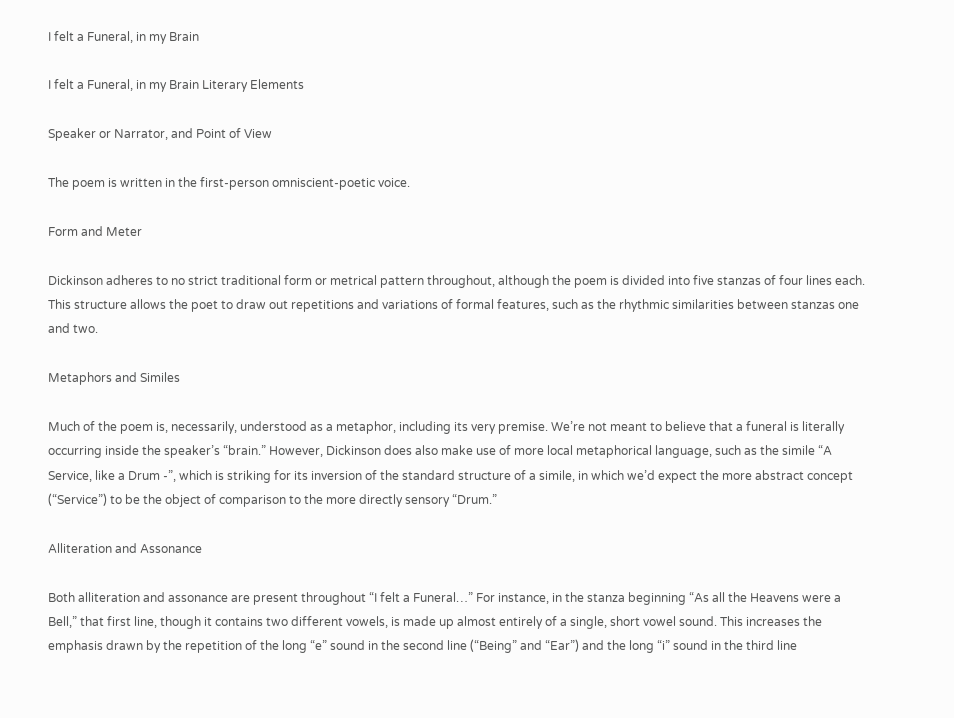I felt a Funeral, in my Brain

I felt a Funeral, in my Brain Literary Elements

Speaker or Narrator, and Point of View

The poem is written in the first-person omniscient-poetic voice.

Form and Meter

Dickinson adheres to no strict traditional form or metrical pattern throughout, although the poem is divided into five stanzas of four lines each. This structure allows the poet to draw out repetitions and variations of formal features, such as the rhythmic similarities between stanzas one and two.

Metaphors and Similes

Much of the poem is, necessarily, understood as a metaphor, including its very premise. We’re not meant to believe that a funeral is literally occurring inside the speaker’s “brain.” However, Dickinson does also make use of more local metaphorical language, such as the simile “A Service, like a Drum -”, which is striking for its inversion of the standard structure of a simile, in which we’d expect the more abstract concept (“Service”) to be the object of comparison to the more directly sensory “Drum.”

Alliteration and Assonance

Both alliteration and assonance are present throughout “I felt a Funeral…” For instance, in the stanza beginning “As all the Heavens were a Bell,” that first line, though it contains two different vowels, is made up almost entirely of a single, short vowel sound. This increases the emphasis drawn by the repetition of the long “e” sound in the second line (“Being” and “Ear”) and the long “i” sound in the third line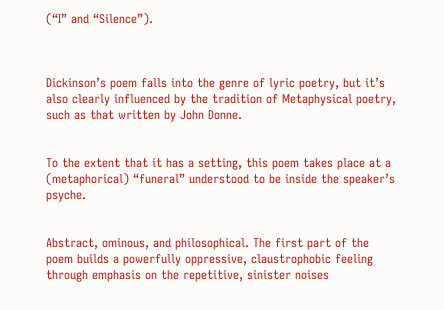(“I” and “Silence”).



Dickinson’s poem falls into the genre of lyric poetry, but it’s also clearly influenced by the tradition of Metaphysical poetry, such as that written by John Donne.


To the extent that it has a setting, this poem takes place at a (metaphorical) “funeral” understood to be inside the speaker’s psyche.


Abstract, ominous, and philosophical. The first part of the poem builds a powerfully oppressive, claustrophobic feeling through emphasis on the repetitive, sinister noises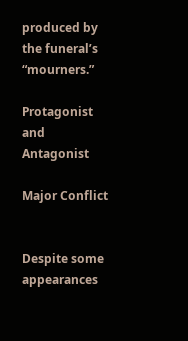produced by the funeral’s “mourners.”

Protagonist and Antagonist

Major Conflict


Despite some appearances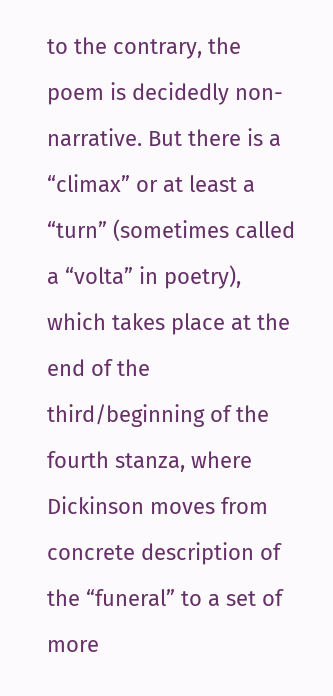to the contrary, the poem is decidedly non-narrative. But there is a “climax” or at least a “turn” (sometimes called a “volta” in poetry), which takes place at the end of the third/beginning of the fourth stanza, where Dickinson moves from concrete description of the “funeral” to a set of more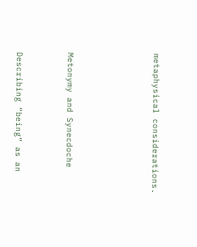metaphysical considerations.




Metonymy and Synecdoche


Describing “being” as an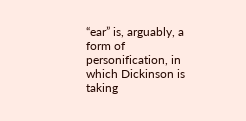“ear” is, arguably, a form of personification, in which Dickinson is taking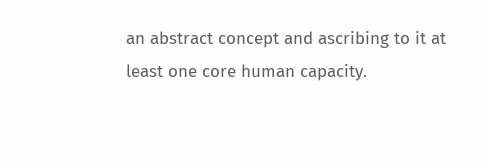an abstract concept and ascribing to it at least one core human capacity.